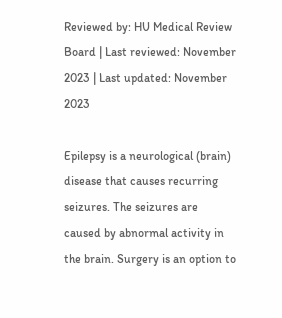Reviewed by: HU Medical Review Board | Last reviewed: November 2023 | Last updated: November 2023

Epilepsy is a neurological (brain) disease that causes recurring seizures. The seizures are caused by abnormal activity in the brain. Surgery is an option to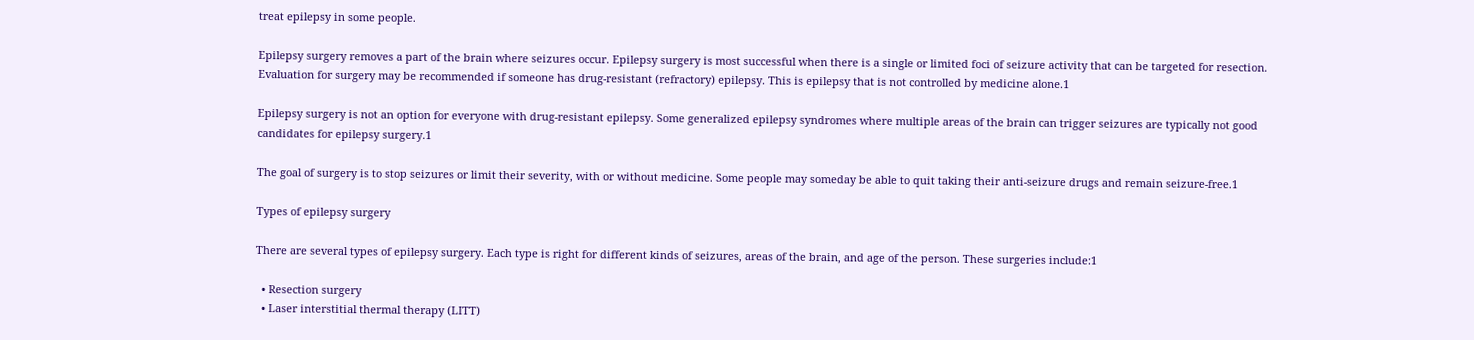treat epilepsy in some people.

Epilepsy surgery removes a part of the brain where seizures occur. Epilepsy surgery is most successful when there is a single or limited foci of seizure activity that can be targeted for resection. Evaluation for surgery may be recommended if someone has drug-resistant (refractory) epilepsy. This is epilepsy that is not controlled by medicine alone.1

Epilepsy surgery is not an option for everyone with drug-resistant epilepsy. Some generalized epilepsy syndromes where multiple areas of the brain can trigger seizures are typically not good candidates for epilepsy surgery.1

The goal of surgery is to stop seizures or limit their severity, with or without medicine. Some people may someday be able to quit taking their anti-seizure drugs and remain seizure-free.1

Types of epilepsy surgery

There are several types of epilepsy surgery. Each type is right for different kinds of seizures, areas of the brain, and age of the person. These surgeries include:1

  • Resection surgery
  • Laser interstitial thermal therapy (LITT)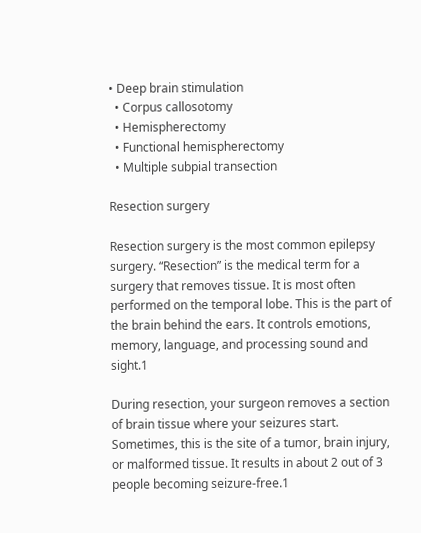• Deep brain stimulation
  • Corpus callosotomy
  • Hemispherectomy
  • Functional hemispherectomy
  • Multiple subpial transection

Resection surgery

Resection surgery is the most common epilepsy surgery. “Resection” is the medical term for a surgery that removes tissue. It is most often performed on the temporal lobe. This is the part of the brain behind the ears. It controls emotions, memory, language, and processing sound and sight.1

During resection, your surgeon removes a section of brain tissue where your seizures start. Sometimes, this is the site of a tumor, brain injury, or malformed tissue. It results in about 2 out of 3 people becoming seizure-free.1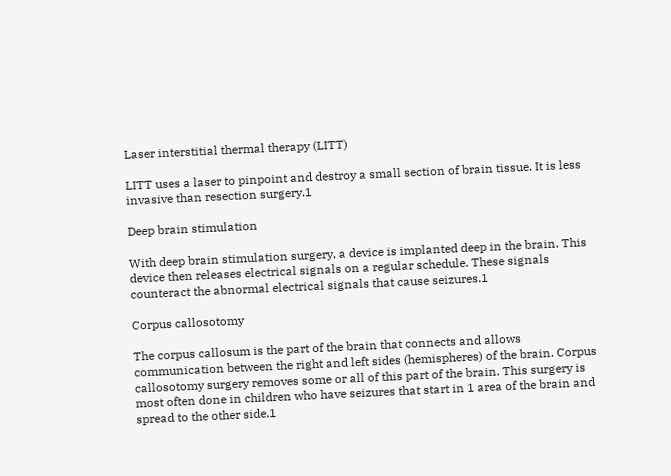Laser interstitial thermal therapy (LITT)

LITT uses a laser to pinpoint and destroy a small section of brain tissue. It is less invasive than resection surgery.1

Deep brain stimulation

With deep brain stimulation surgery, a device is implanted deep in the brain. This device then releases electrical signals on a regular schedule. These signals counteract the abnormal electrical signals that cause seizures.1

Corpus callosotomy

The corpus callosum is the part of the brain that connects and allows communication between the right and left sides (hemispheres) of the brain. Corpus callosotomy surgery removes some or all of this part of the brain. This surgery is most often done in children who have seizures that start in 1 area of the brain and spread to the other side.1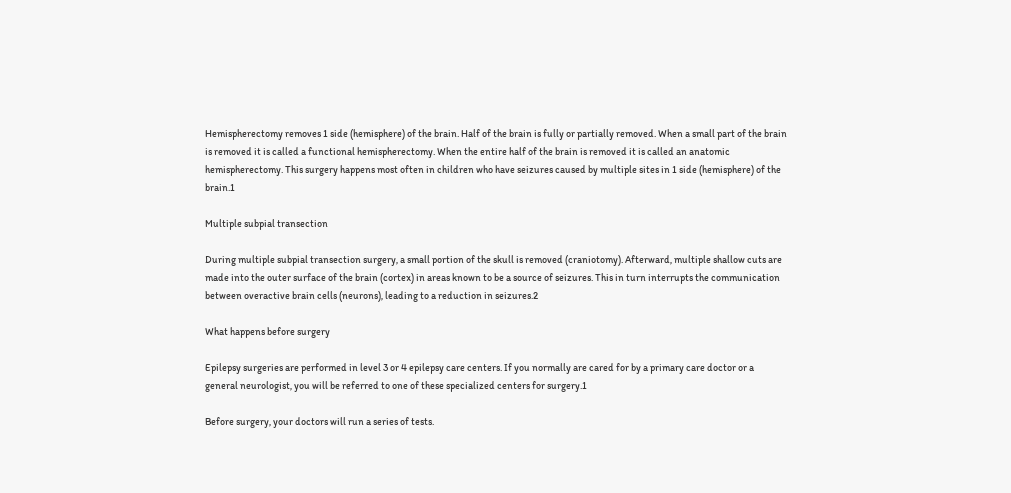Hemispherectomy removes 1 side (hemisphere) of the brain. Half of the brain is fully or partially removed. When a small part of the brain is removed it is called a functional hemispherectomy. When the entire half of the brain is removed it is called an anatomic hemispherectomy. This surgery happens most often in children who have seizures caused by multiple sites in 1 side (hemisphere) of the brain.1

Multiple subpial transection

During multiple subpial transection surgery, a small portion of the skull is removed (craniotomy). Afterward, multiple shallow cuts are made into the outer surface of the brain (cortex) in areas known to be a source of seizures. This in turn interrupts the communication between overactive brain cells (neurons), leading to a reduction in seizures.2

What happens before surgery

Epilepsy surgeries are performed in level 3 or 4 epilepsy care centers. If you normally are cared for by a primary care doctor or a general neurologist, you will be referred to one of these specialized centers for surgery.1

Before surgery, your doctors will run a series of tests.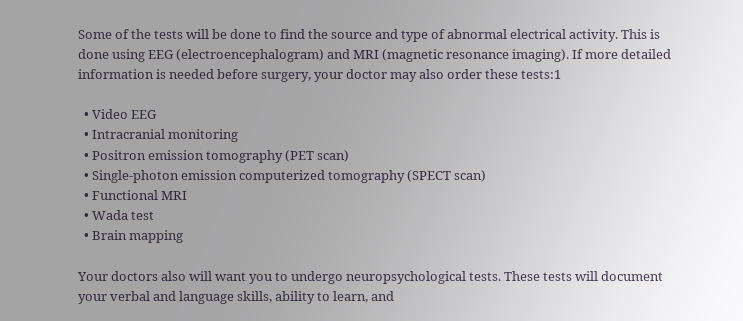Some of the tests will be done to find the source and type of abnormal electrical activity. This is done using EEG (electroencephalogram) and MRI (magnetic resonance imaging). If more detailed information is needed before surgery, your doctor may also order these tests:1

  • Video EEG
  • Intracranial monitoring
  • Positron emission tomography (PET scan)
  • Single-photon emission computerized tomography (SPECT scan)
  • Functional MRI
  • Wada test
  • Brain mapping

Your doctors also will want you to undergo neuropsychological tests. These tests will document your verbal and language skills, ability to learn, and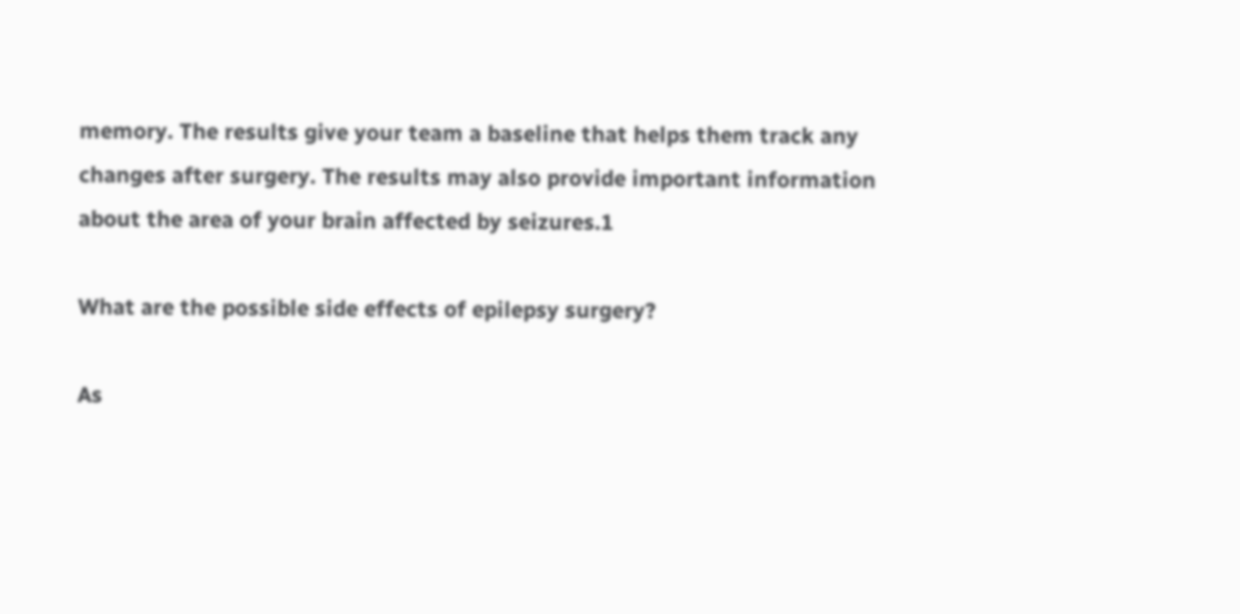memory. The results give your team a baseline that helps them track any changes after surgery. The results may also provide important information about the area of your brain affected by seizures.1

What are the possible side effects of epilepsy surgery?

As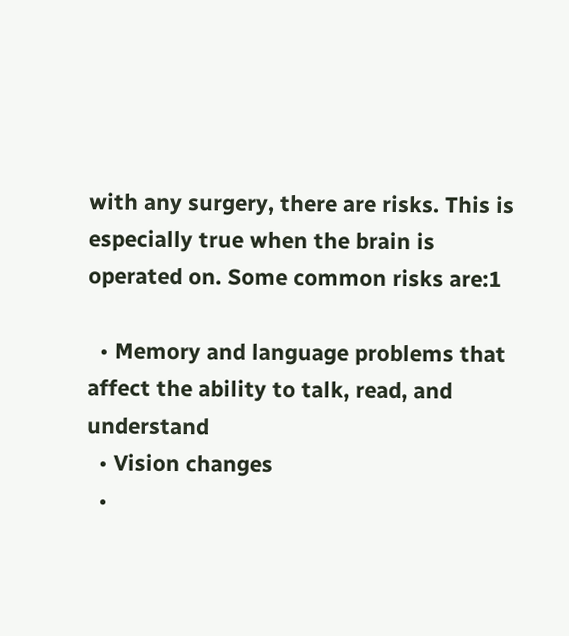with any surgery, there are risks. This is especially true when the brain is operated on. Some common risks are:1

  • Memory and language problems that affect the ability to talk, read, and understand
  • Vision changes
  •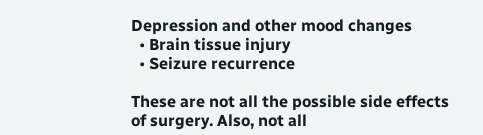Depression and other mood changes
  • Brain tissue injury
  • Seizure recurrence

These are not all the possible side effects of surgery. Also, not all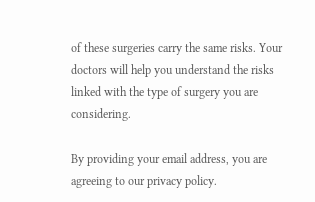of these surgeries carry the same risks. Your doctors will help you understand the risks linked with the type of surgery you are considering.

By providing your email address, you are agreeing to our privacy policy.